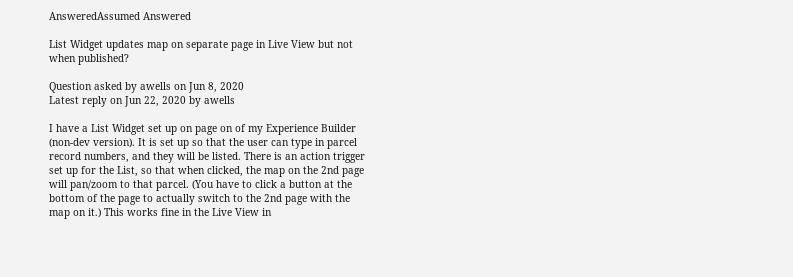AnsweredAssumed Answered

List Widget updates map on separate page in Live View but not when published?

Question asked by awells on Jun 8, 2020
Latest reply on Jun 22, 2020 by awells

I have a List Widget set up on page on of my Experience Builder (non-dev version). It is set up so that the user can type in parcel record numbers, and they will be listed. There is an action trigger set up for the List, so that when clicked, the map on the 2nd page will pan/zoom to that parcel. (You have to click a button at the bottom of the page to actually switch to the 2nd page with the map on it.) This works fine in the Live View in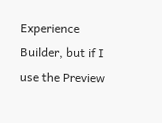Experience Builder, but if I use the Preview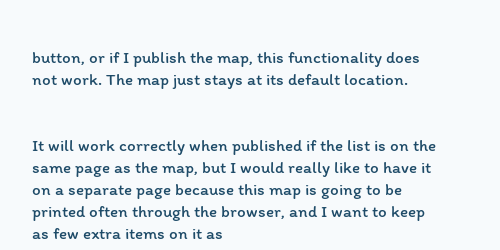button, or if I publish the map, this functionality does not work. The map just stays at its default location.


It will work correctly when published if the list is on the same page as the map, but I would really like to have it on a separate page because this map is going to be printed often through the browser, and I want to keep as few extra items on it as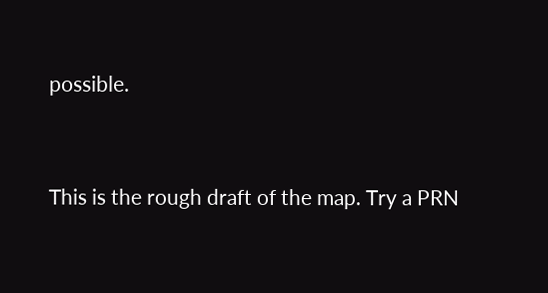possible.


This is the rough draft of the map. Try a PRN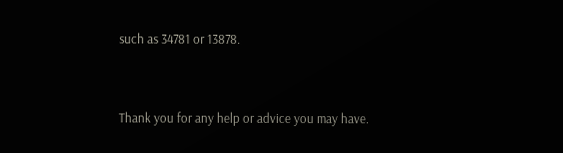such as 34781 or 13878.



Thank you for any help or advice you may have.